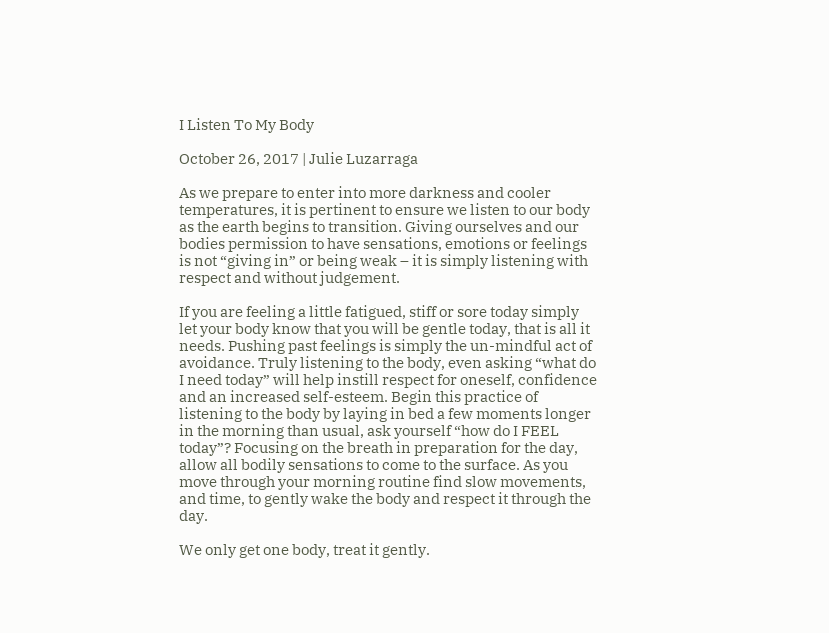I Listen To My Body

October 26, 2017 | Julie Luzarraga

As we prepare to enter into more darkness and cooler temperatures, it is pertinent to ensure we listen to our body as the earth begins to transition. Giving ourselves and our bodies permission to have sensations, emotions or feelings is not “giving in” or being weak – it is simply listening with respect and without judgement.

If you are feeling a little fatigued, stiff or sore today simply let your body know that you will be gentle today, that is all it needs. Pushing past feelings is simply the un-mindful act of avoidance. Truly listening to the body, even asking “what do I need today” will help instill respect for oneself, confidence and an increased self-esteem. Begin this practice of listening to the body by laying in bed a few moments longer in the morning than usual, ask yourself “how do I FEEL today”? Focusing on the breath in preparation for the day, allow all bodily sensations to come to the surface. As you move through your morning routine find slow movements, and time, to gently wake the body and respect it through the day.

We only get one body, treat it gently.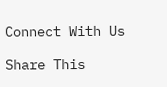Connect With Us

Share This